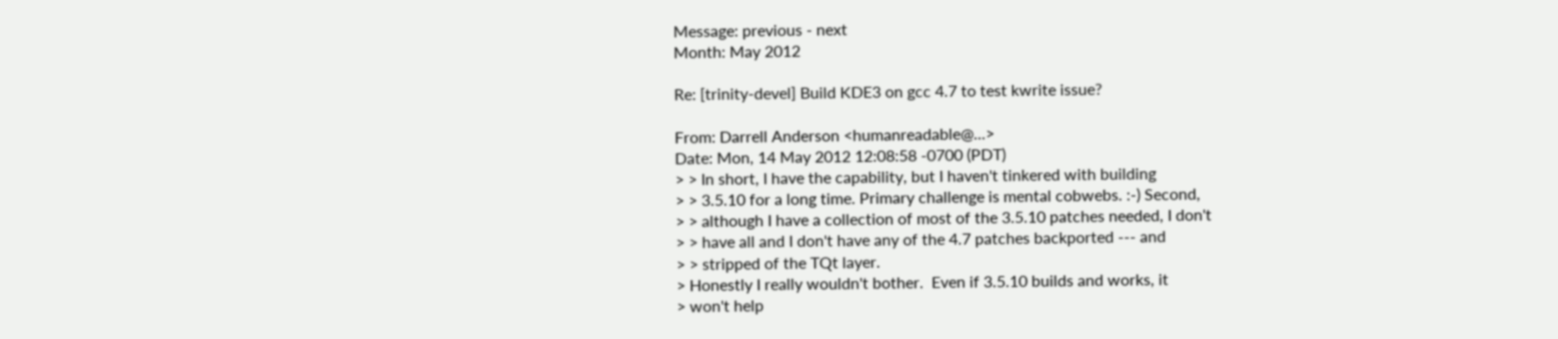Message: previous - next
Month: May 2012

Re: [trinity-devel] Build KDE3 on gcc 4.7 to test kwrite issue?

From: Darrell Anderson <humanreadable@...>
Date: Mon, 14 May 2012 12:08:58 -0700 (PDT)
> > In short, I have the capability, but I haven't tinkered with building
> > 3.5.10 for a long time. Primary challenge is mental cobwebs. :-) Second,
> > although I have a collection of most of the 3.5.10 patches needed, I don't
> > have all and I don't have any of the 4.7 patches backported --- and
> > stripped of the TQt layer.
> Honestly I really wouldn't bother.  Even if 3.5.10 builds and works, it
> won't help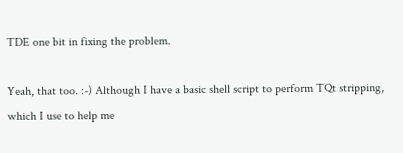TDE one bit in fixing the problem.

Yeah, that too. :-) Although I have a basic shell script to perform TQt stripping, which I use to help me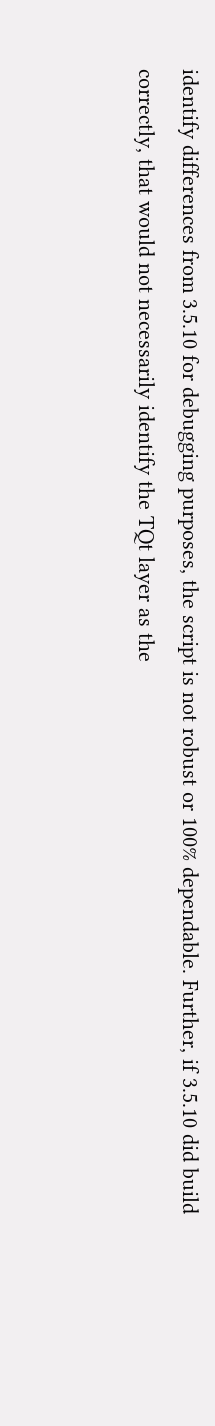identify differences from 3.5.10 for debugging purposes, the script is not robust or 100% dependable. Further, if 3.5.10 did build correctly, that would not necessarily identify the TQt layer as the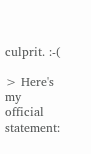culprit. :-(

> Here's my official statement: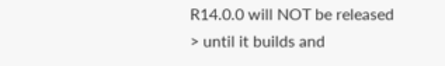R14.0.0 will NOT be released
> until it builds and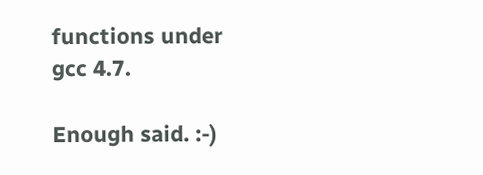functions under gcc 4.7.

Enough said. :-)